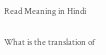Read Meaning in Hindi

What is the translation of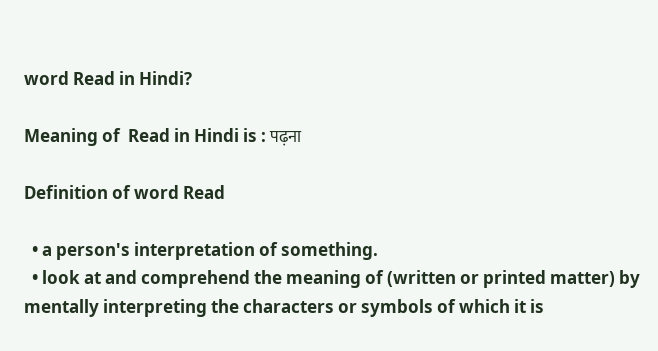word Read in Hindi?

Meaning of  Read in Hindi is : पढ़ना

Definition of word Read

  • a person's interpretation of something.
  • look at and comprehend the meaning of (written or printed matter) by mentally interpreting the characters or symbols of which it is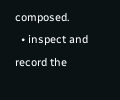composed.
  • inspect and record the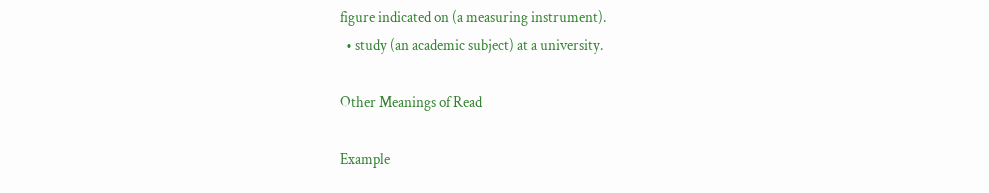figure indicated on (a measuring instrument).
  • study (an academic subject) at a university.

Other Meanings of Read

Example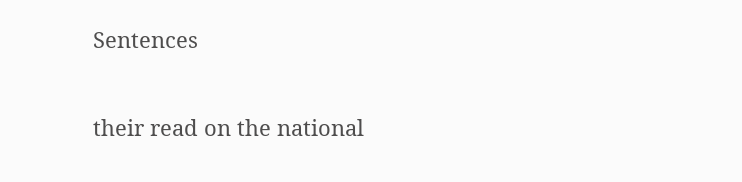Sentences

their read on the national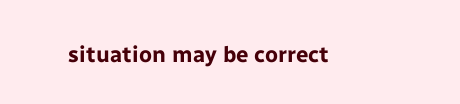situation may be correct